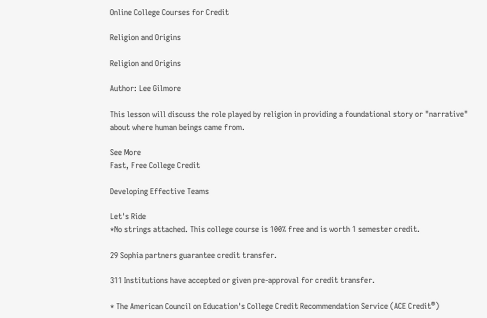Online College Courses for Credit

Religion and Origins

Religion and Origins

Author: Lee Gilmore

This lesson will discuss the role played by religion in providing a foundational story or "narrative" about where human beings came from.

See More
Fast, Free College Credit

Developing Effective Teams

Let's Ride
*No strings attached. This college course is 100% free and is worth 1 semester credit.

29 Sophia partners guarantee credit transfer.

311 Institutions have accepted or given pre-approval for credit transfer.

* The American Council on Education's College Credit Recommendation Service (ACE Credit®)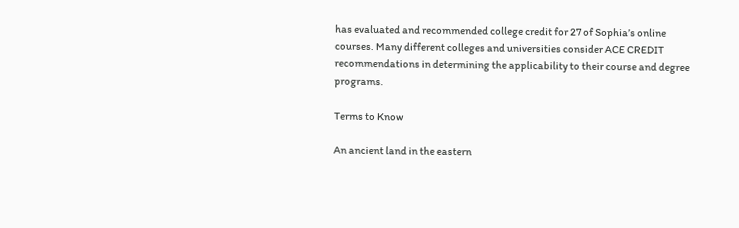has evaluated and recommended college credit for 27 of Sophia’s online courses. Many different colleges and universities consider ACE CREDIT recommendations in determining the applicability to their course and degree programs.

Terms to Know

An ancient land in the eastern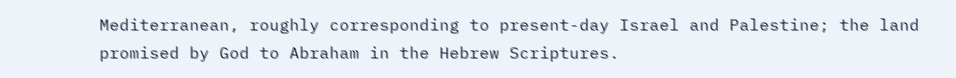Mediterranean, roughly corresponding to present-day Israel and Palestine; the land promised by God to Abraham in the Hebrew Scriptures.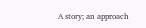A story; an approach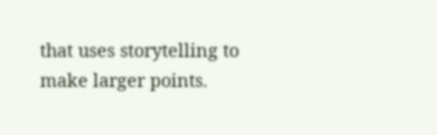that uses storytelling to make larger points.